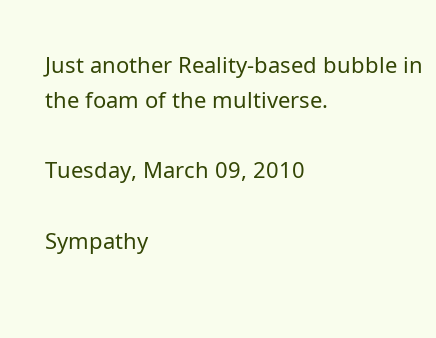Just another Reality-based bubble in the foam of the multiverse.

Tuesday, March 09, 2010

Sympathy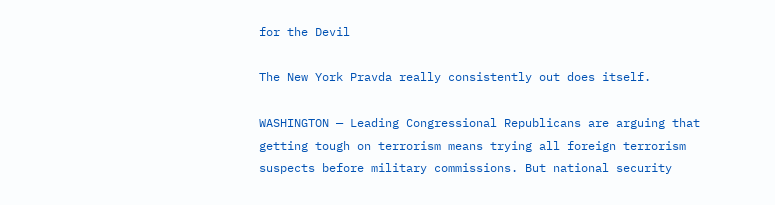for the Devil

The New York Pravda really consistently out does itself.

WASHINGTON — Leading Congressional Republicans are arguing that getting tough on terrorism means trying all foreign terrorism suspects before military commissions. But national security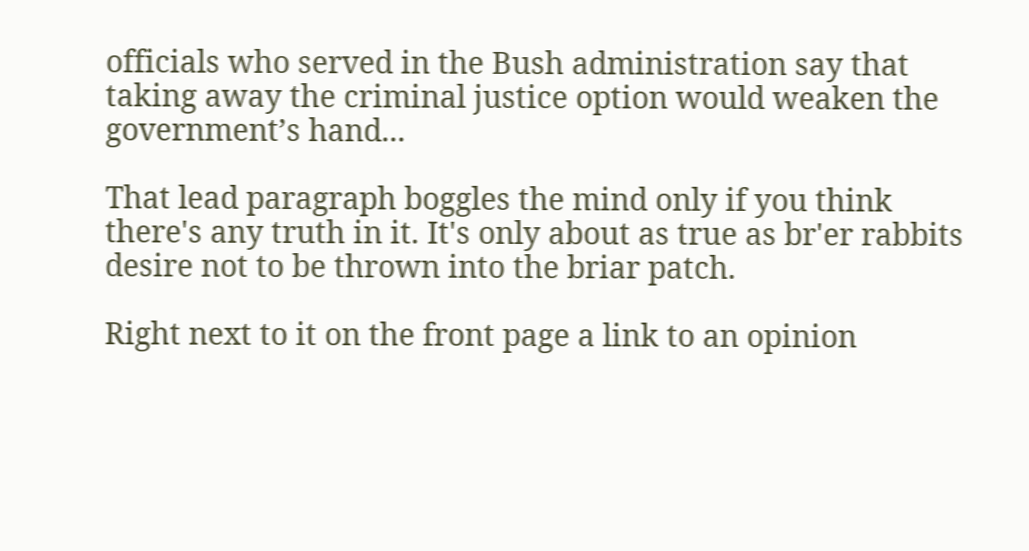officials who served in the Bush administration say that taking away the criminal justice option would weaken the government’s hand...

That lead paragraph boggles the mind only if you think there's any truth in it. It's only about as true as br'er rabbits desire not to be thrown into the briar patch.

Right next to it on the front page a link to an opinion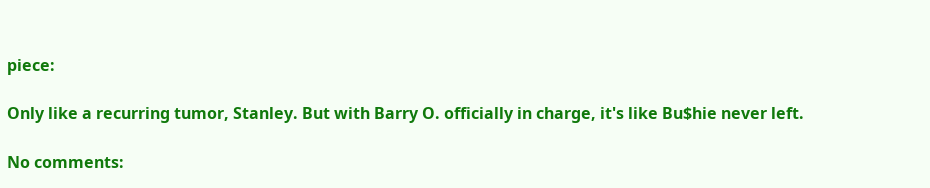piece:

Only like a recurring tumor, Stanley. But with Barry O. officially in charge, it's like Bu$hie never left.

No comments: